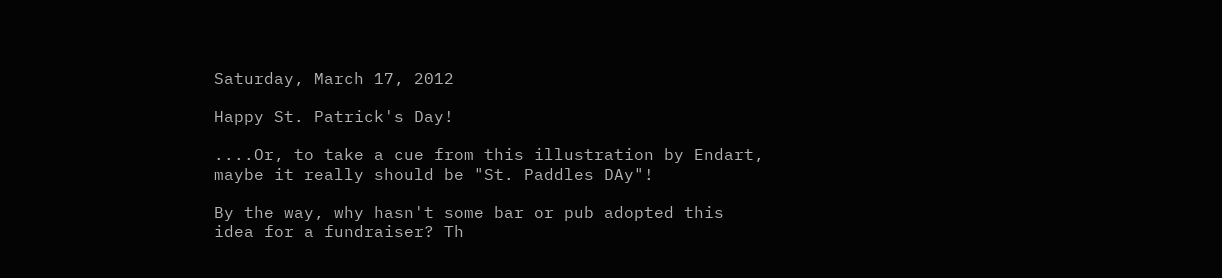Saturday, March 17, 2012

Happy St. Patrick's Day!

....Or, to take a cue from this illustration by Endart, maybe it really should be "St. Paddles DAy"!

By the way, why hasn't some bar or pub adopted this idea for a fundraiser? Th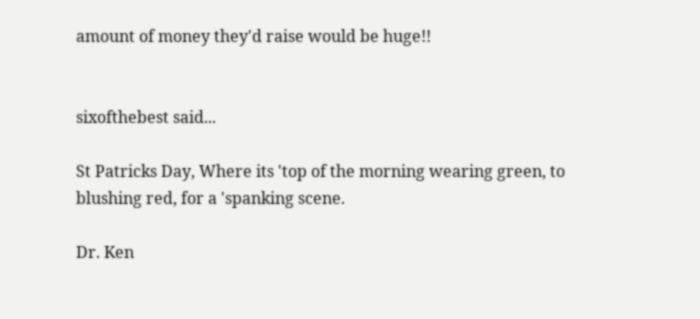amount of money they'd raise would be huge!!


sixofthebest said...

St Patricks Day, Where its 'top of the morning wearing green, to blushing red, for a 'spanking scene.

Dr. Ken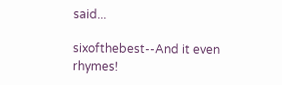said...

sixofthebest--And it even rhymes!